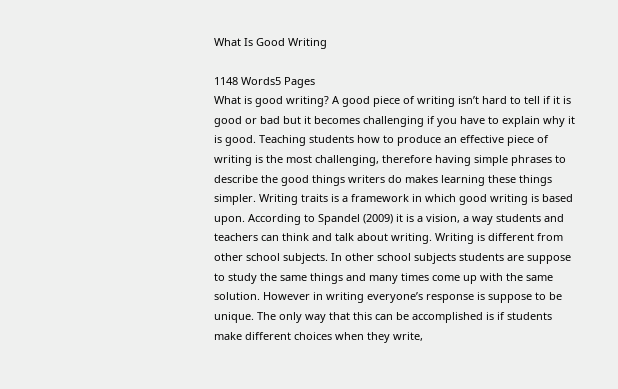What Is Good Writing

1148 Words5 Pages
What is good writing? A good piece of writing isn’t hard to tell if it is good or bad but it becomes challenging if you have to explain why it is good. Teaching students how to produce an effective piece of writing is the most challenging, therefore having simple phrases to describe the good things writers do makes learning these things simpler. Writing traits is a framework in which good writing is based upon. According to Spandel (2009) it is a vision, a way students and teachers can think and talk about writing. Writing is different from other school subjects. In other school subjects students are suppose to study the same things and many times come up with the same solution. However in writing everyone’s response is suppose to be unique. The only way that this can be accomplished is if students make different choices when they write,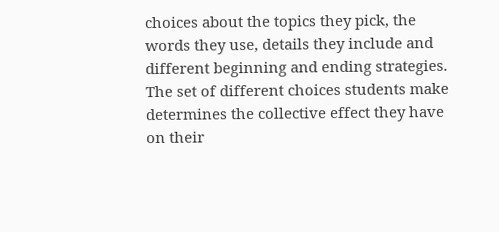choices about the topics they pick, the words they use, details they include and different beginning and ending strategies. The set of different choices students make determines the collective effect they have on their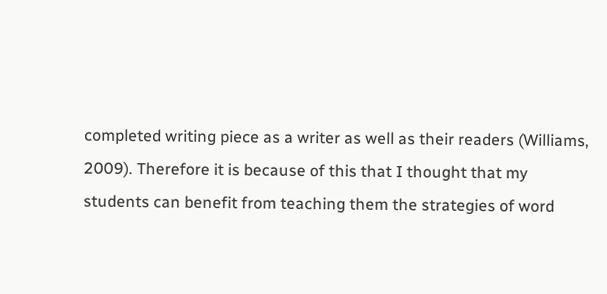completed writing piece as a writer as well as their readers (Williams, 2009). Therefore it is because of this that I thought that my students can benefit from teaching them the strategies of word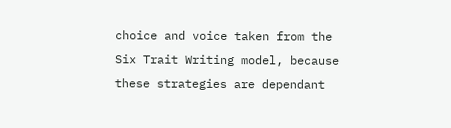choice and voice taken from the Six Trait Writing model, because these strategies are dependant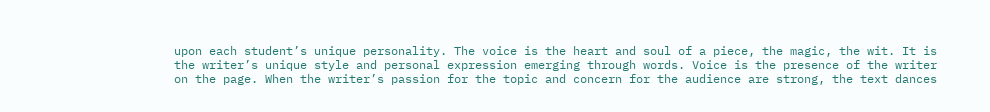upon each student’s unique personality. The voice is the heart and soul of a piece, the magic, the wit. It is the writer’s unique style and personal expression emerging through words. Voice is the presence of the writer on the page. When the writer’s passion for the topic and concern for the audience are strong, the text dances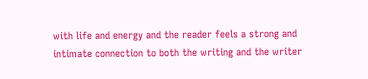with life and energy and the reader feels a strong and intimate connection to both the writing and the writer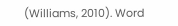(Williams, 2010). Word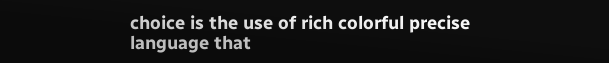choice is the use of rich colorful precise language that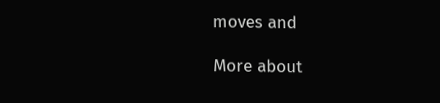moves and

More about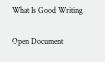What Is Good Writing

Open Document